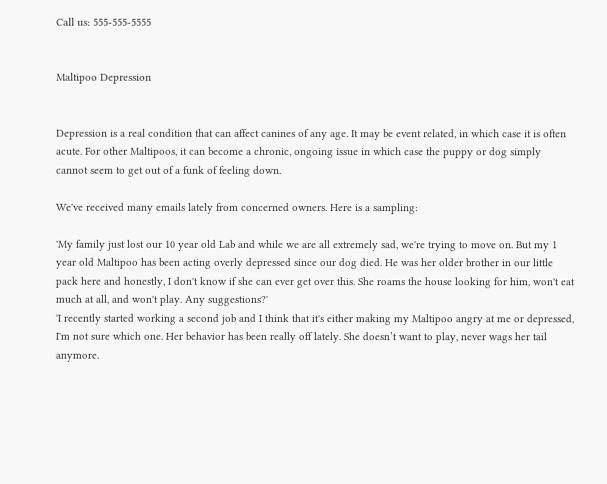Call us: 555-555-5555


Maltipoo Depression


Depression is a real condition that can affect canines of any age. It may be event related, in which case it is often acute. For other Maltipoos, it can become a chronic, ongoing issue in which case the puppy or dog simply cannot seem to get out of a funk of feeling down.

We've received many emails lately from concerned owners. Here is a sampling:

'My family just lost our 10 year old Lab and while we are all extremely sad, we're trying to move on. But my 1 year old Maltipoo has been acting overly depressed since our dog died. He was her older brother in our little pack here and honestly, I don't know if she can ever get over this. She roams the house looking for him, won't eat much at all, and won't play. Any suggestions?'
'I recently started working a second job and I think that it's either making my Maltipoo angry at me or depressed, I'm not sure which one. Her behavior has been really off lately. She doesn’t want to play, never wags her tail anymore.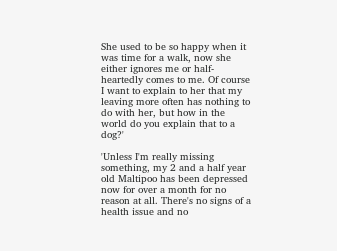She used to be so happy when it was time for a walk, now she either ignores me or half-heartedly comes to me. Of course I want to explain to her that my leaving more often has nothing to do with her, but how in the world do you explain that to a dog?'

'Unless I'm really missing something, my 2 and a half year old Maltipoo has been depressed now for over a month for no reason at all. There's no signs of a health issue and no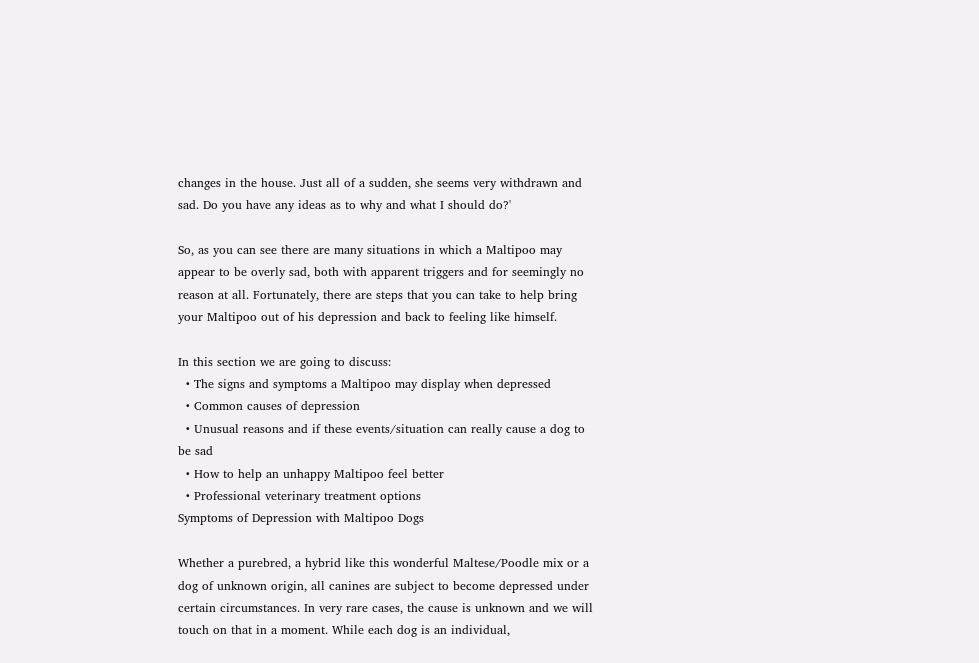changes in the house. Just all of a sudden, she seems very withdrawn and sad. Do you have any ideas as to why and what I should do?'

So, as you can see there are many situations in which a Maltipoo may appear to be overly sad, both with apparent triggers and for seemingly no reason at all. Fortunately, there are steps that you can take to help bring your Maltipoo out of his depression and back to feeling like himself.

In this section we are going to discuss:
  • The signs and symptoms a Maltipoo may display when depressed
  • Common causes of depression
  • Unusual reasons and if these events/situation can really cause a dog to be sad
  • How to help an unhappy Maltipoo feel better
  • Professional veterinary treatment options
Symptoms of Depression with Maltipoo Dogs

Whether a purebred, a hybrid like this wonderful Maltese/Poodle mix or a dog of unknown origin, all canines are subject to become depressed under certain circumstances. In very rare cases, the cause is unknown and we will touch on that in a moment. While each dog is an individual,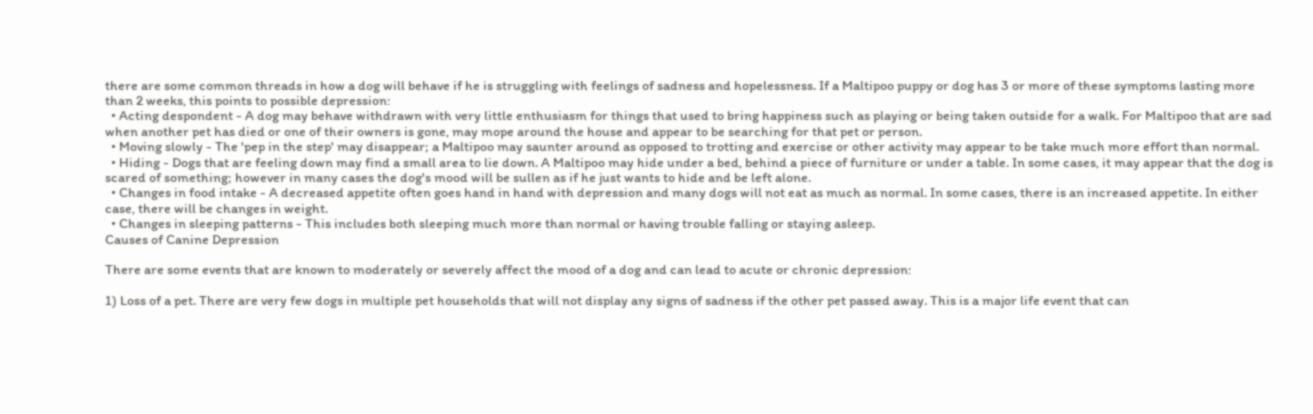there are some common threads in how a dog will behave if he is struggling with feelings of sadness and hopelessness. If a Maltipoo puppy or dog has 3 or more of these symptoms lasting more than 2 weeks, this points to possible depression:
  • Acting despondent - A dog may behave withdrawn with very little enthusiasm for things that used to bring happiness such as playing or being taken outside for a walk. For Maltipoo that are sad when another pet has died or one of their owners is gone, may mope around the house and appear to be searching for that pet or person.
  • Moving slowly - The 'pep in the step' may disappear; a Maltipoo may saunter around as opposed to trotting and exercise or other activity may appear to be take much more effort than normal.
  • Hiding - Dogs that are feeling down may find a small area to lie down. A Maltipoo may hide under a bed, behind a piece of furniture or under a table. In some cases, it may appear that the dog is scared of something; however in many cases the dog's mood will be sullen as if he just wants to hide and be left alone.
  • Changes in food intake - A decreased appetite often goes hand in hand with depression and many dogs will not eat as much as normal. In some cases, there is an increased appetite. In either case, there will be changes in weight.
  • Changes in sleeping patterns - This includes both sleeping much more than normal or having trouble falling or staying asleep.
Causes of Canine Depression

There are some events that are known to moderately or severely affect the mood of a dog and can lead to acute or chronic depression:

1) Loss of a pet. There are very few dogs in multiple pet households that will not display any signs of sadness if the other pet passed away. This is a major life event that can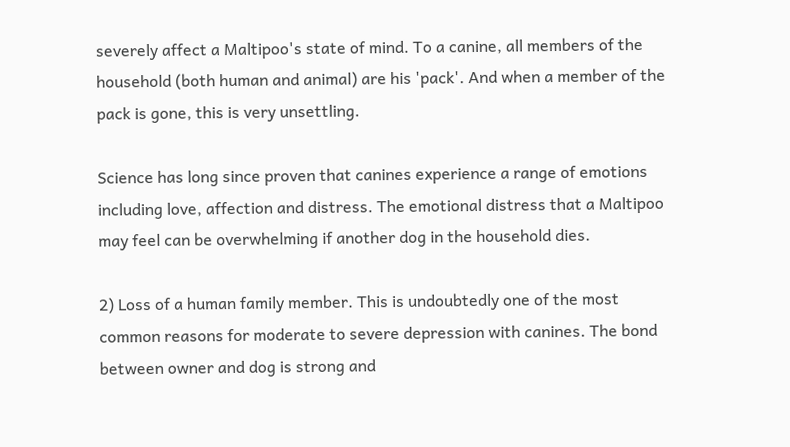severely affect a Maltipoo's state of mind. To a canine, all members of the household (both human and animal) are his 'pack'. And when a member of the pack is gone, this is very unsettling.

Science has long since proven that canines experience a range of emotions including love, affection and distress. The emotional distress that a Maltipoo may feel can be overwhelming if another dog in the household dies.

2) Loss of a human family member. This is undoubtedly one of the most common reasons for moderate to severe depression with canines. The bond between owner and dog is strong and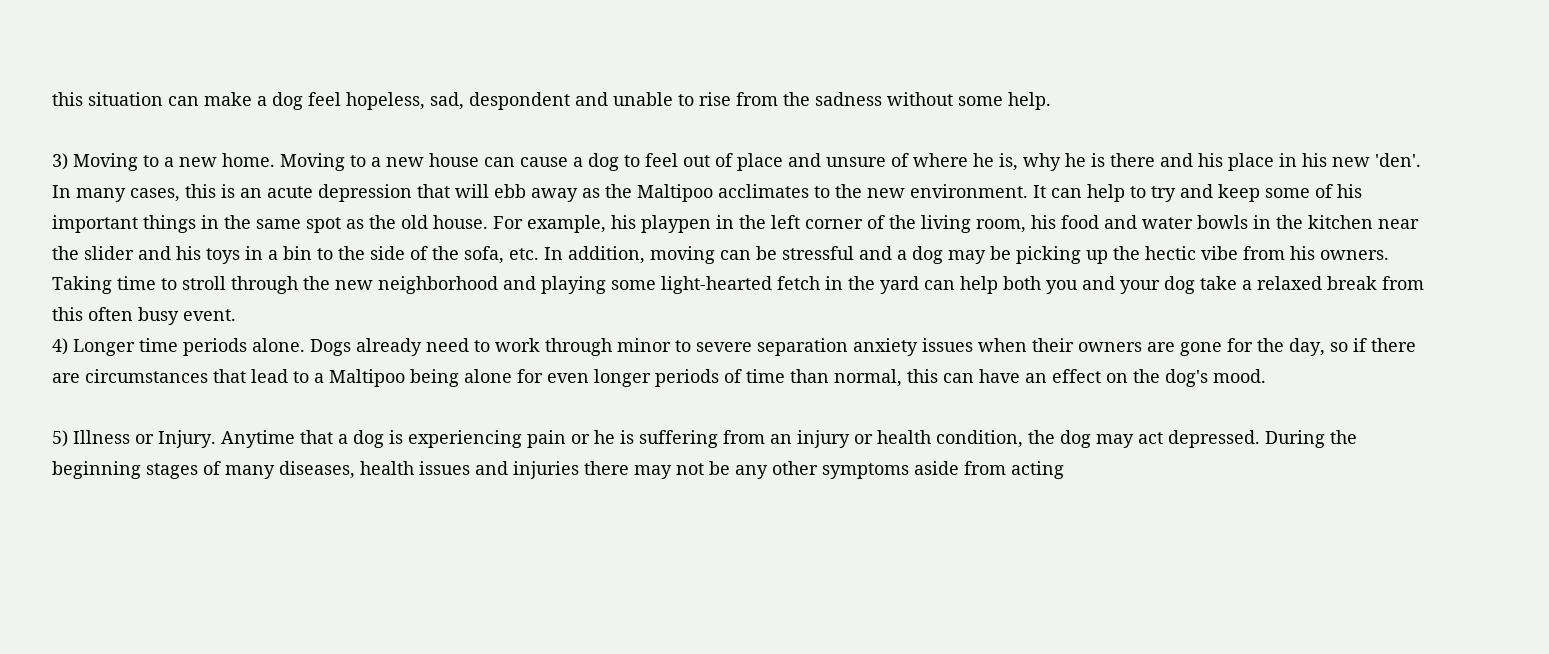this situation can make a dog feel hopeless, sad, despondent and unable to rise from the sadness without some help.

3) Moving to a new home. Moving to a new house can cause a dog to feel out of place and unsure of where he is, why he is there and his place in his new 'den'. In many cases, this is an acute depression that will ebb away as the Maltipoo acclimates to the new environment. It can help to try and keep some of his important things in the same spot as the old house. For example, his playpen in the left corner of the living room, his food and water bowls in the kitchen near the slider and his toys in a bin to the side of the sofa, etc. In addition, moving can be stressful and a dog may be picking up the hectic vibe from his owners. Taking time to stroll through the new neighborhood and playing some light-hearted fetch in the yard can help both you and your dog take a relaxed break from this often busy event.
4) Longer time periods alone. Dogs already need to work through minor to severe separation anxiety issues when their owners are gone for the day, so if there are circumstances that lead to a Maltipoo being alone for even longer periods of time than normal, this can have an effect on the dog's mood.

5) Illness or Injury. Anytime that a dog is experiencing pain or he is suffering from an injury or health condition, the dog may act depressed. During the beginning stages of many diseases, health issues and injuries there may not be any other symptoms aside from acting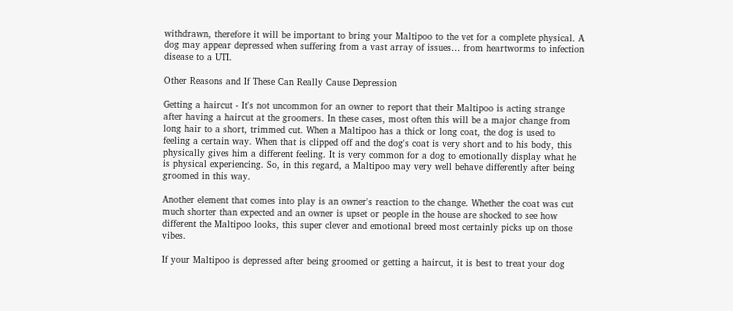withdrawn, therefore it will be important to bring your Maltipoo to the vet for a complete physical. A dog may appear depressed when suffering from a vast array of issues… from heartworms to infection disease to a UTI.

Other Reasons and If These Can Really Cause Depression

Getting a haircut - It's not uncommon for an owner to report that their Maltipoo is acting strange after having a haircut at the groomers. In these cases, most often this will be a major change from long hair to a short, trimmed cut. When a Maltipoo has a thick or long coat, the dog is used to feeling a certain way. When that is clipped off and the dog's coat is very short and to his body, this physically gives him a different feeling. It is very common for a dog to emotionally display what he is physical experiencing. So, in this regard, a Maltipoo may very well behave differently after being groomed in this way.

Another element that comes into play is an owner's reaction to the change. Whether the coat was cut much shorter than expected and an owner is upset or people in the house are shocked to see how different the Maltipoo looks, this super clever and emotional breed most certainly picks up on those vibes.

If your Maltipoo is depressed after being groomed or getting a haircut, it is best to treat your dog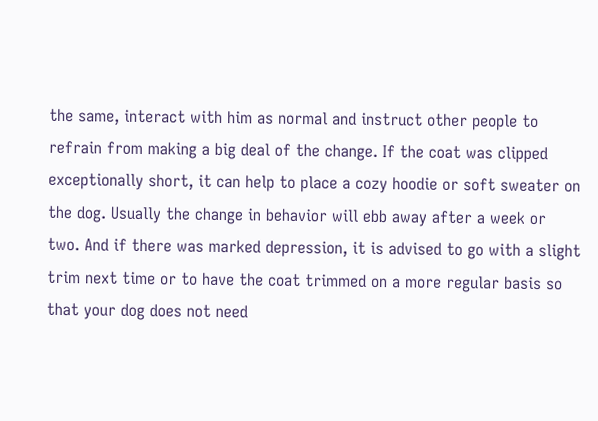the same, interact with him as normal and instruct other people to refrain from making a big deal of the change. If the coat was clipped exceptionally short, it can help to place a cozy hoodie or soft sweater on the dog. Usually the change in behavior will ebb away after a week or two. And if there was marked depression, it is advised to go with a slight trim next time or to have the coat trimmed on a more regular basis so that your dog does not need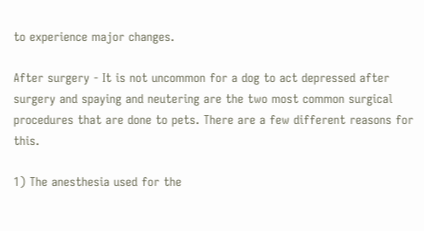to experience major changes.

After surgery - It is not uncommon for a dog to act depressed after surgery and spaying and neutering are the two most common surgical procedures that are done to pets. There are a few different reasons for this.

1) The anesthesia used for the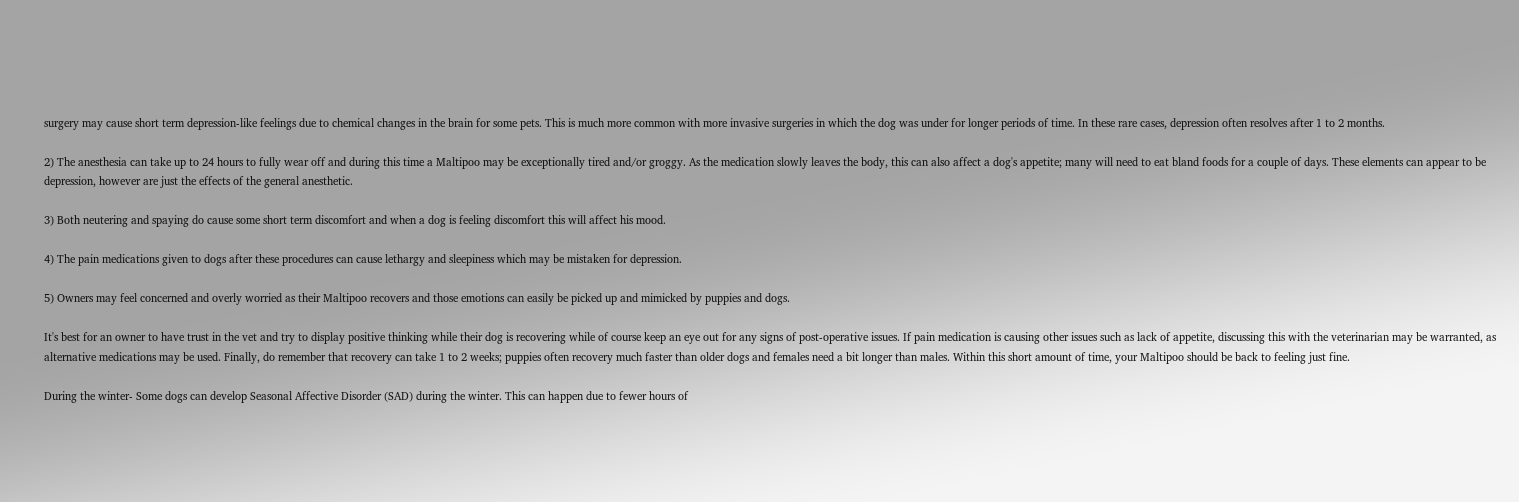surgery may cause short term depression-like feelings due to chemical changes in the brain for some pets. This is much more common with more invasive surgeries in which the dog was under for longer periods of time. In these rare cases, depression often resolves after 1 to 2 months.

2) The anesthesia can take up to 24 hours to fully wear off and during this time a Maltipoo may be exceptionally tired and/or groggy. As the medication slowly leaves the body, this can also affect a dog's appetite; many will need to eat bland foods for a couple of days. These elements can appear to be depression, however are just the effects of the general anesthetic.

3) Both neutering and spaying do cause some short term discomfort and when a dog is feeling discomfort this will affect his mood.

4) The pain medications given to dogs after these procedures can cause lethargy and sleepiness which may be mistaken for depression.

5) Owners may feel concerned and overly worried as their Maltipoo recovers and those emotions can easily be picked up and mimicked by puppies and dogs.

It's best for an owner to have trust in the vet and try to display positive thinking while their dog is recovering while of course keep an eye out for any signs of post-operative issues. If pain medication is causing other issues such as lack of appetite, discussing this with the veterinarian may be warranted, as alternative medications may be used. Finally, do remember that recovery can take 1 to 2 weeks; puppies often recovery much faster than older dogs and females need a bit longer than males. Within this short amount of time, your Maltipoo should be back to feeling just fine.

During the winter- Some dogs can develop Seasonal Affective Disorder (SAD) during the winter. This can happen due to fewer hours of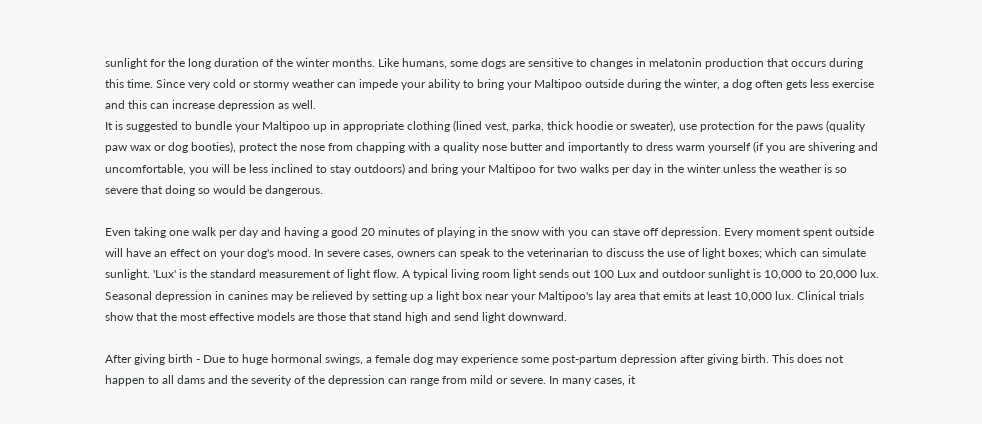sunlight for the long duration of the winter months. Like humans, some dogs are sensitive to changes in melatonin production that occurs during this time. Since very cold or stormy weather can impede your ability to bring your Maltipoo outside during the winter, a dog often gets less exercise and this can increase depression as well.
It is suggested to bundle your Maltipoo up in appropriate clothing (lined vest, parka, thick hoodie or sweater), use protection for the paws (quality paw wax or dog booties), protect the nose from chapping with a quality nose butter and importantly to dress warm yourself (if you are shivering and uncomfortable, you will be less inclined to stay outdoors) and bring your Maltipoo for two walks per day in the winter unless the weather is so severe that doing so would be dangerous.

Even taking one walk per day and having a good 20 minutes of playing in the snow with you can stave off depression. Every moment spent outside will have an effect on your dog's mood. In severe cases, owners can speak to the veterinarian to discuss the use of light boxes; which can simulate sunlight. 'Lux' is the standard measurement of light flow. A typical living room light sends out 100 Lux and outdoor sunlight is 10,000 to 20,000 lux. Seasonal depression in canines may be relieved by setting up a light box near your Maltipoo's lay area that emits at least 10,000 lux. Clinical trials show that the most effective models are those that stand high and send light downward.

After giving birth - Due to huge hormonal swings, a female dog may experience some post-partum depression after giving birth. This does not happen to all dams and the severity of the depression can range from mild or severe. In many cases, it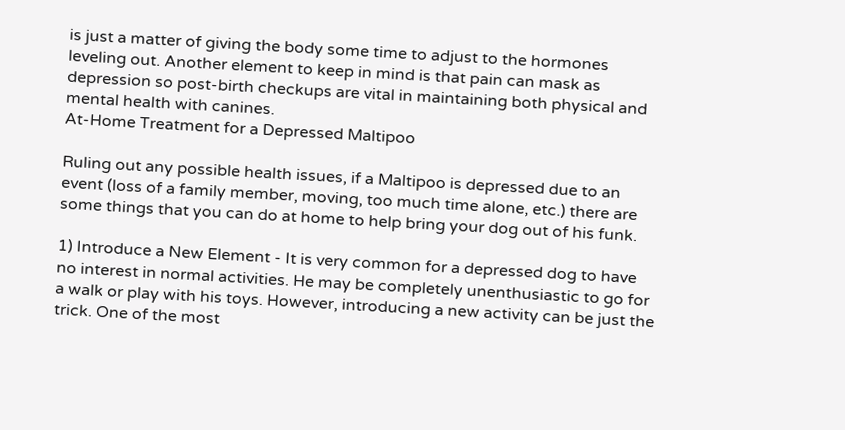is just a matter of giving the body some time to adjust to the hormones leveling out. Another element to keep in mind is that pain can mask as depression so post-birth checkups are vital in maintaining both physical and mental health with canines.
At-Home Treatment for a Depressed Maltipoo

Ruling out any possible health issues, if a Maltipoo is depressed due to an event (loss of a family member, moving, too much time alone, etc.) there are some things that you can do at home to help bring your dog out of his funk.

1) Introduce a New Element - It is very common for a depressed dog to have no interest in normal activities. He may be completely unenthusiastic to go for a walk or play with his toys. However, introducing a new activity can be just the trick. One of the most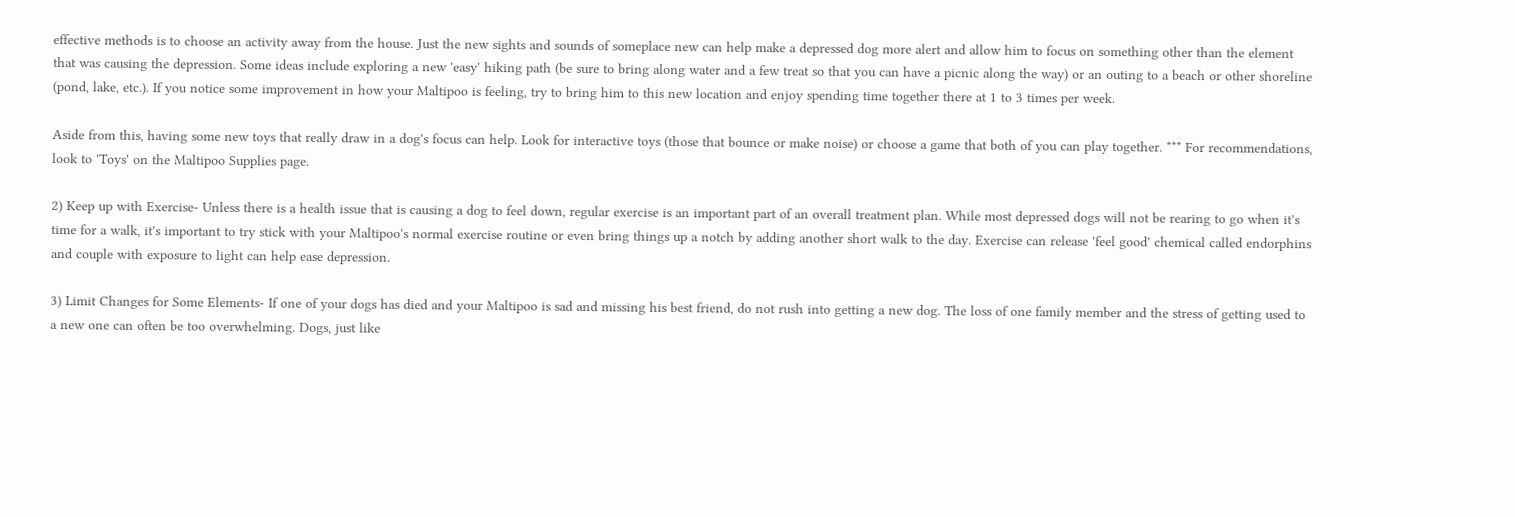effective methods is to choose an activity away from the house. Just the new sights and sounds of someplace new can help make a depressed dog more alert and allow him to focus on something other than the element that was causing the depression. Some ideas include exploring a new 'easy' hiking path (be sure to bring along water and a few treat so that you can have a picnic along the way) or an outing to a beach or other shoreline (pond, lake, etc.). If you notice some improvement in how your Maltipoo is feeling, try to bring him to this new location and enjoy spending time together there at 1 to 3 times per week.

Aside from this, having some new toys that really draw in a dog's focus can help. Look for interactive toys (those that bounce or make noise) or choose a game that both of you can play together. *** For recommendations, look to 'Toys' on the Maltipoo Supplies page.

2) Keep up with Exercise- Unless there is a health issue that is causing a dog to feel down, regular exercise is an important part of an overall treatment plan. While most depressed dogs will not be rearing to go when it's time for a walk, it's important to try stick with your Maltipoo's normal exercise routine or even bring things up a notch by adding another short walk to the day. Exercise can release 'feel good' chemical called endorphins and couple with exposure to light can help ease depression.

3) Limit Changes for Some Elements- If one of your dogs has died and your Maltipoo is sad and missing his best friend, do not rush into getting a new dog. The loss of one family member and the stress of getting used to a new one can often be too overwhelming. Dogs, just like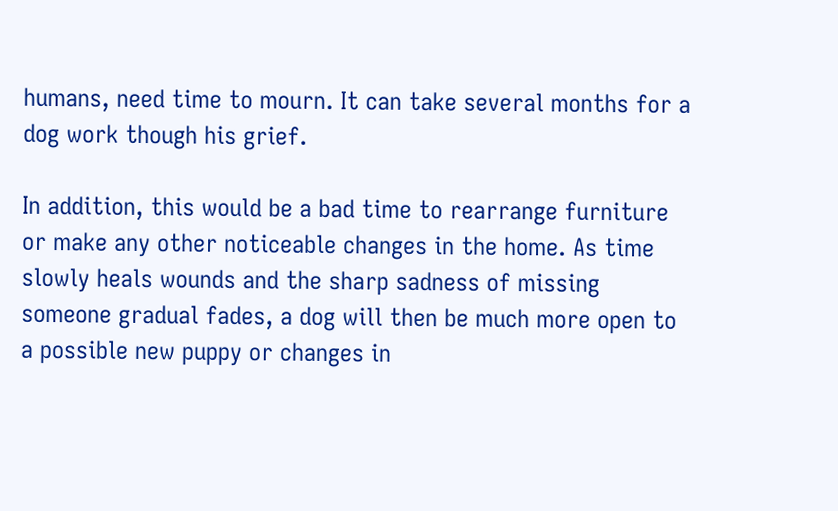humans, need time to mourn. It can take several months for a dog work though his grief.

In addition, this would be a bad time to rearrange furniture or make any other noticeable changes in the home. As time slowly heals wounds and the sharp sadness of missing someone gradual fades, a dog will then be much more open to a possible new puppy or changes in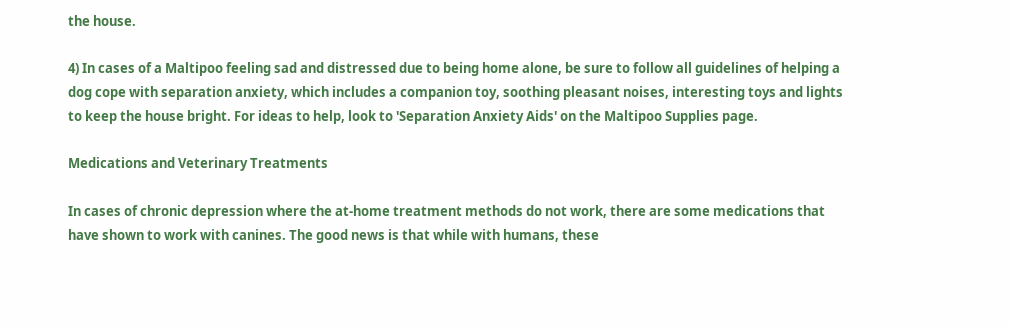the house.

4) In cases of a Maltipoo feeling sad and distressed due to being home alone, be sure to follow all guidelines of helping a dog cope with separation anxiety, which includes a companion toy, soothing pleasant noises, interesting toys and lights to keep the house bright. For ideas to help, look to 'Separation Anxiety Aids' on the Maltipoo Supplies page.

Medications and Veterinary Treatments

In cases of chronic depression where the at-home treatment methods do not work, there are some medications that have shown to work with canines. The good news is that while with humans, these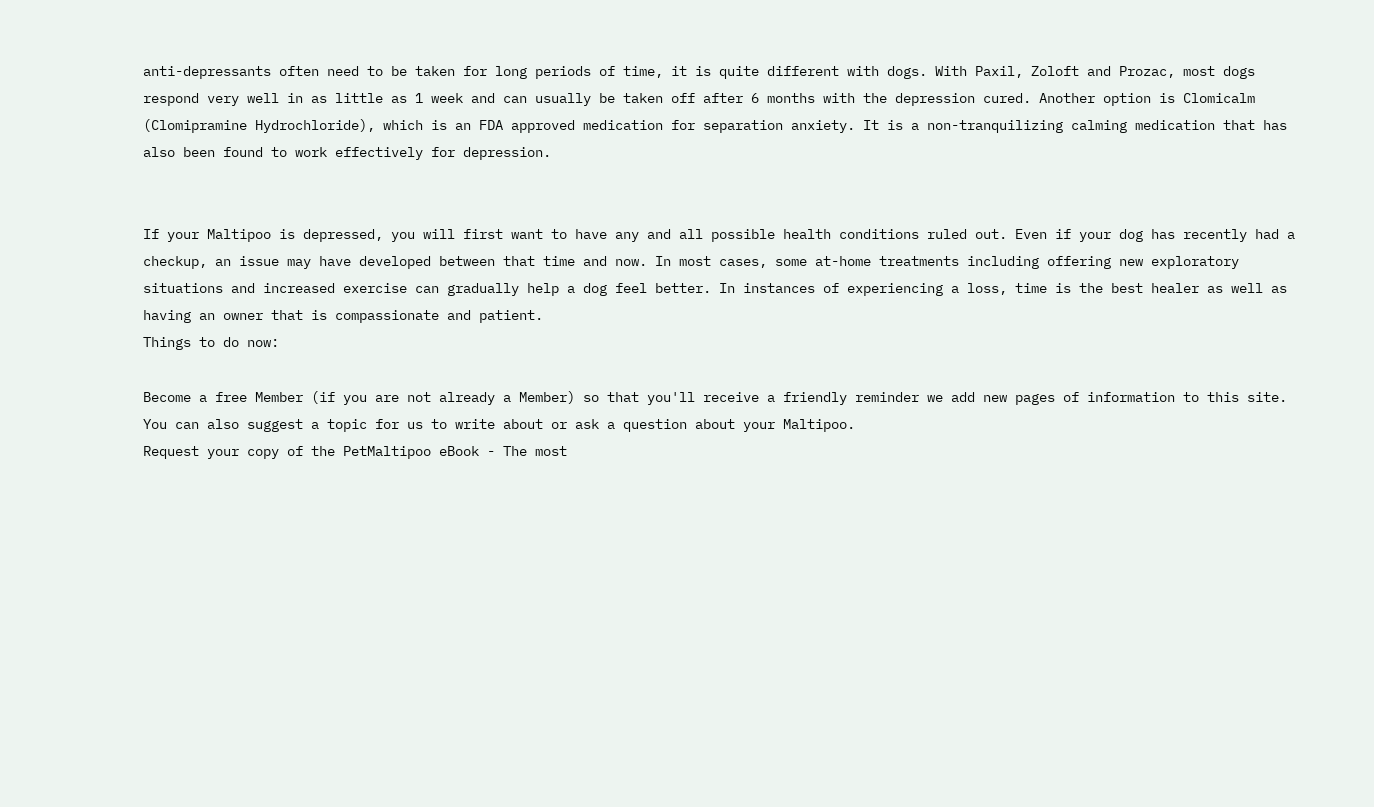anti-depressants often need to be taken for long periods of time, it is quite different with dogs. With Paxil, Zoloft and Prozac, most dogs respond very well in as little as 1 week and can usually be taken off after 6 months with the depression cured. Another option is Clomicalm (Clomipramine Hydrochloride), which is an FDA approved medication for separation anxiety. It is a non-tranquilizing calming medication that has also been found to work effectively for depression.


If your Maltipoo is depressed, you will first want to have any and all possible health conditions ruled out. Even if your dog has recently had a checkup, an issue may have developed between that time and now. In most cases, some at-home treatments including offering new exploratory situations and increased exercise can gradually help a dog feel better. In instances of experiencing a loss, time is the best healer as well as having an owner that is compassionate and patient.
Things to do now:

Become a free Member (if you are not already a Member) so that you'll receive a friendly reminder we add new pages of information to this site. You can also suggest a topic for us to write about or ask a question about your Maltipoo.
Request your copy of the PetMaltipoo eBook - The most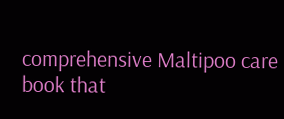comprehensive Maltipoo care book that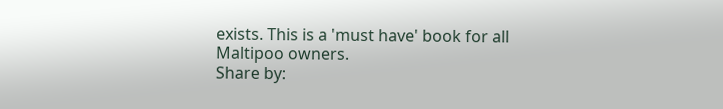exists. This is a 'must have' book for all Maltipoo owners.
Share by: